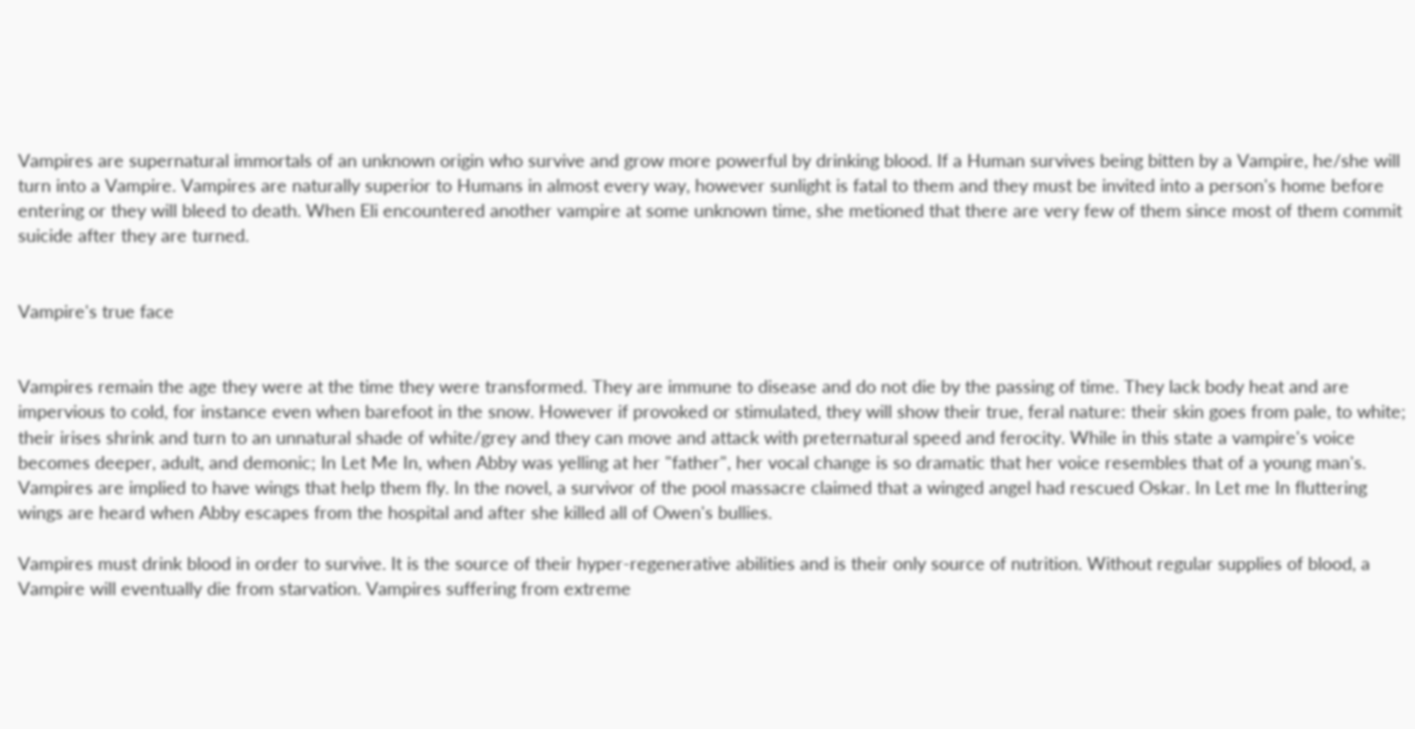Vampires are supernatural immortals of an unknown origin who survive and grow more powerful by drinking blood. If a Human survives being bitten by a Vampire, he/she will turn into a Vampire. Vampires are naturally superior to Humans in almost every way, however sunlight is fatal to them and they must be invited into a person's home before entering or they will bleed to death. When Eli encountered another vampire at some unknown time, she metioned that there are very few of them since most of them commit suicide after they are turned.


Vampire's true face


Vampires remain the age they were at the time they were transformed. They are immune to disease and do not die by the passing of time. They lack body heat and are impervious to cold, for instance even when barefoot in the snow. However if provoked or stimulated, they will show their true, feral nature: their skin goes from pale, to white; their irises shrink and turn to an unnatural shade of white/grey and they can move and attack with preternatural speed and ferocity. While in this state a vampire's voice becomes deeper, adult, and demonic; In Let Me In, when Abby was yelling at her "father", her vocal change is so dramatic that her voice resembles that of a young man's. Vampires are implied to have wings that help them fly. In the novel, a survivor of the pool massacre claimed that a winged angel had rescued Oskar. In Let me In fluttering wings are heard when Abby escapes from the hospital and after she killed all of Owen's bullies.

Vampires must drink blood in order to survive. It is the source of their hyper-regenerative abilities and is their only source of nutrition. Without regular supplies of blood, a Vampire will eventually die from starvation. Vampires suffering from extreme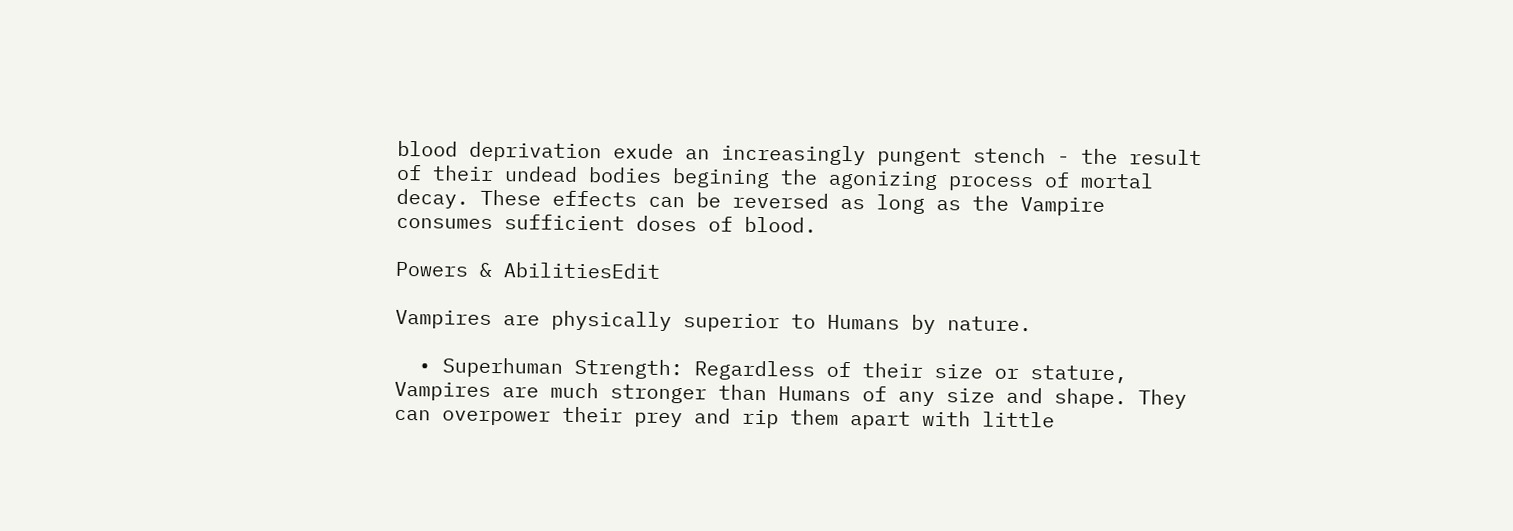blood deprivation exude an increasingly pungent stench - the result of their undead bodies begining the agonizing process of mortal decay. These effects can be reversed as long as the Vampire consumes sufficient doses of blood.

Powers & AbilitiesEdit

Vampires are physically superior to Humans by nature.

  • Superhuman Strength: Regardless of their size or stature, Vampires are much stronger than Humans of any size and shape. They can overpower their prey and rip them apart with little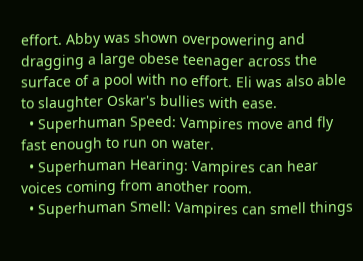effort. Abby was shown overpowering and dragging a large obese teenager across the surface of a pool with no effort. Eli was also able to slaughter Oskar's bullies with ease.
  • Superhuman Speed: Vampires move and fly fast enough to run on water.
  • Superhuman Hearing: Vampires can hear voices coming from another room.
  • Superhuman Smell: Vampires can smell things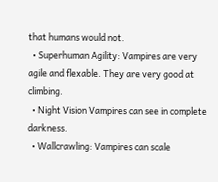that humans would not.
  • Superhuman Agility: Vampires are very agile and flexable. They are very good at climbing.
  • Night Vision Vampires can see in complete darkness.
  • Wallcrawling: Vampires can scale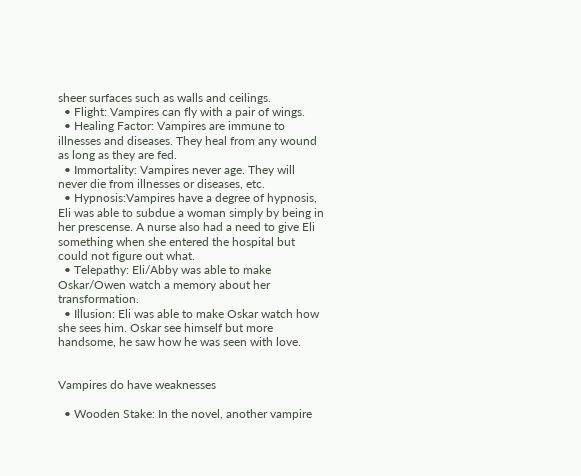sheer surfaces such as walls and ceilings.
  • Flight: Vampires can fly with a pair of wings.
  • Healing Factor: Vampires are immune to illnesses and diseases. They heal from any wound as long as they are fed.
  • Immortality: Vampires never age. They will never die from illnesses or diseases, etc.
  • Hypnosis:Vampires have a degree of hypnosis, Eli was able to subdue a woman simply by being in her prescense. A nurse also had a need to give Eli something when she entered the hospital but could not figure out what.
  • Telepathy: Eli/Abby was able to make Oskar/Owen watch a memory about her transformation.
  • Illusion: Eli was able to make Oskar watch how she sees him. Oskar see himself but more handsome, he saw how he was seen with love.


Vampires do have weaknesses

  • Wooden Stake: In the novel, another vampire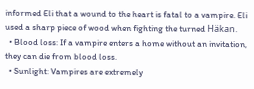informed Eli that a wound to the heart is fatal to a vampire. Eli used a sharp piece of wood when fighting the turned Häkan.
  • Blood loss: If a vampire enters a home without an invitation, they can die from blood loss.
  • Sunlight: Vampires are extremely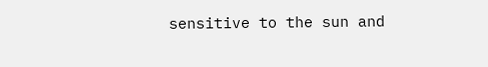sensitive to the sun and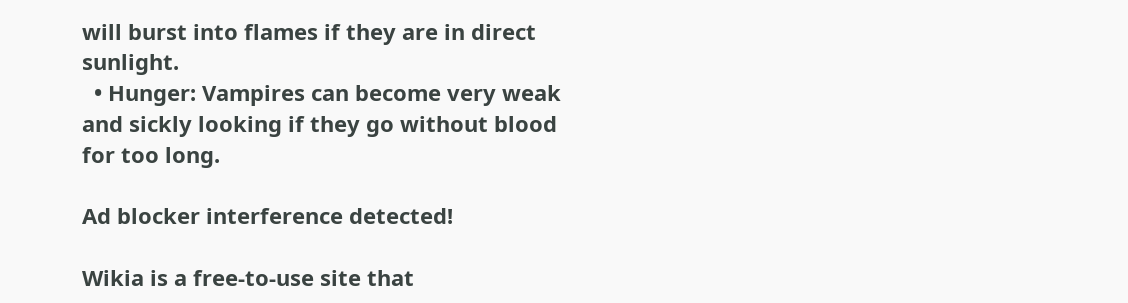will burst into flames if they are in direct sunlight.
  • Hunger: Vampires can become very weak and sickly looking if they go without blood for too long.

Ad blocker interference detected!

Wikia is a free-to-use site that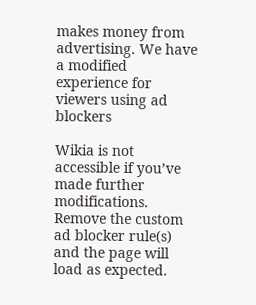makes money from advertising. We have a modified experience for viewers using ad blockers

Wikia is not accessible if you’ve made further modifications. Remove the custom ad blocker rule(s) and the page will load as expected.